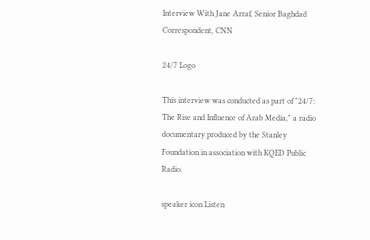Interview With Jane Arraf, Senior Baghdad Correspondent, CNN

24/7 Logo

This interview was conducted as part of "24/7: The Rise and Influence of Arab Media," a radio documentary produced by the Stanley Foundation in association with KQED Public Radio.

speaker icon Listen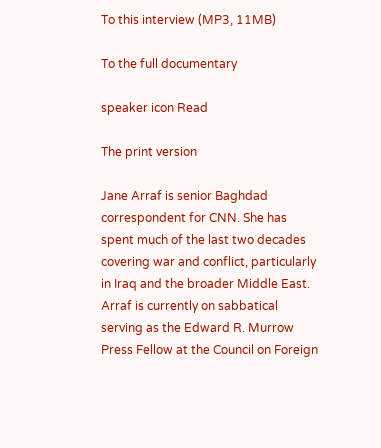To this interview (MP3, 11MB)

To the full documentary

speaker icon Read

The print version

Jane Arraf is senior Baghdad correspondent for CNN. She has spent much of the last two decades covering war and conflict, particularly in Iraq and the broader Middle East. Arraf is currently on sabbatical serving as the Edward R. Murrow Press Fellow at the Council on Foreign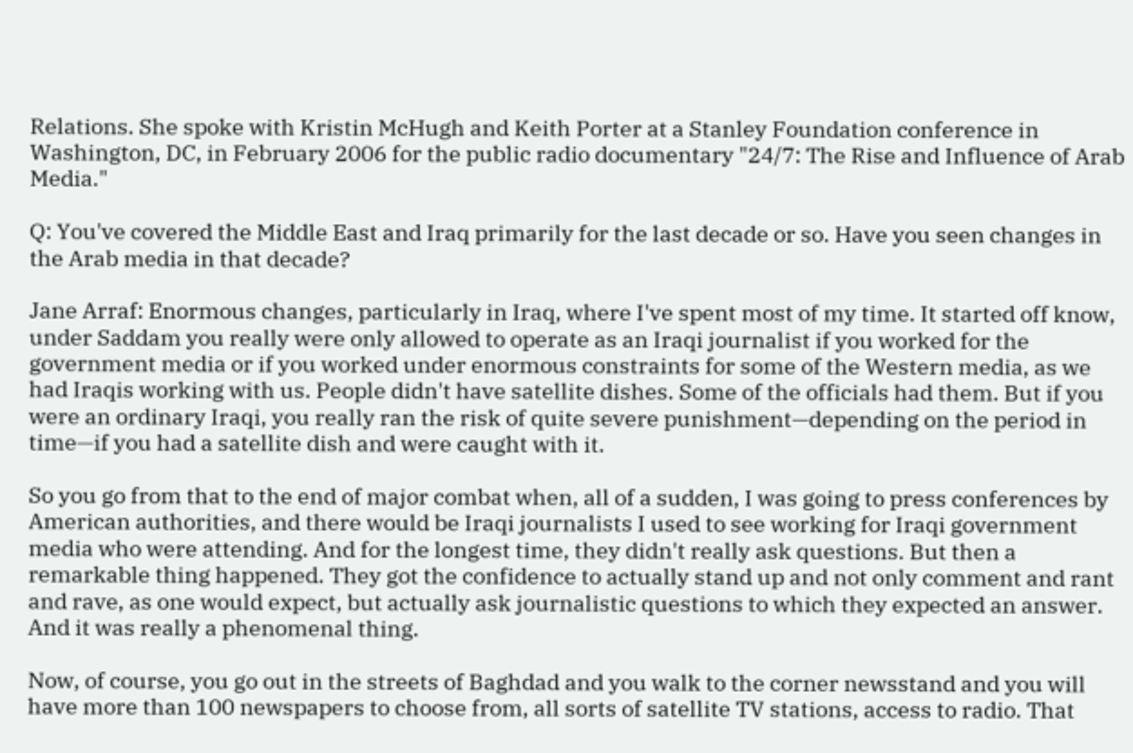Relations. She spoke with Kristin McHugh and Keith Porter at a Stanley Foundation conference in Washington, DC, in February 2006 for the public radio documentary "24/7: The Rise and Influence of Arab Media."

Q: You've covered the Middle East and Iraq primarily for the last decade or so. Have you seen changes in the Arab media in that decade?

Jane Arraf: Enormous changes, particularly in Iraq, where I've spent most of my time. It started off know, under Saddam you really were only allowed to operate as an Iraqi journalist if you worked for the government media or if you worked under enormous constraints for some of the Western media, as we had Iraqis working with us. People didn't have satellite dishes. Some of the officials had them. But if you were an ordinary Iraqi, you really ran the risk of quite severe punishment—depending on the period in time—if you had a satellite dish and were caught with it.

So you go from that to the end of major combat when, all of a sudden, I was going to press conferences by American authorities, and there would be Iraqi journalists I used to see working for Iraqi government media who were attending. And for the longest time, they didn't really ask questions. But then a remarkable thing happened. They got the confidence to actually stand up and not only comment and rant and rave, as one would expect, but actually ask journalistic questions to which they expected an answer. And it was really a phenomenal thing.

Now, of course, you go out in the streets of Baghdad and you walk to the corner newsstand and you will have more than 100 newspapers to choose from, all sorts of satellite TV stations, access to radio. That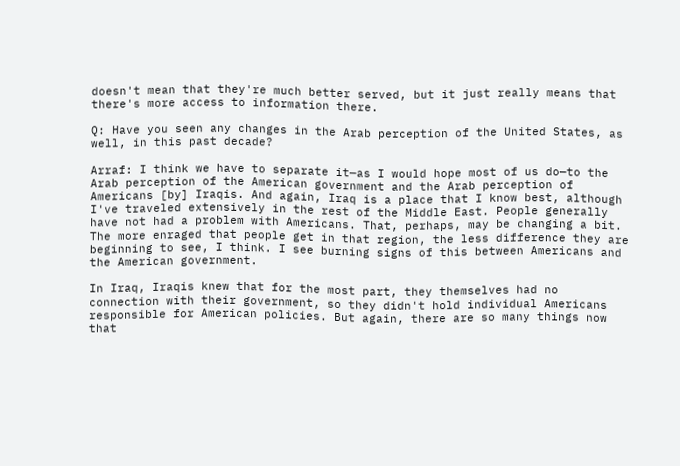doesn't mean that they're much better served, but it just really means that there's more access to information there.

Q: Have you seen any changes in the Arab perception of the United States, as well, in this past decade?

Arraf: I think we have to separate it—as I would hope most of us do—to the Arab perception of the American government and the Arab perception of Americans [by] Iraqis. And again, Iraq is a place that I know best, although I've traveled extensively in the rest of the Middle East. People generally have not had a problem with Americans. That, perhaps, may be changing a bit. The more enraged that people get in that region, the less difference they are beginning to see, I think. I see burning signs of this between Americans and the American government.

In Iraq, Iraqis knew that for the most part, they themselves had no connection with their government, so they didn't hold individual Americans responsible for American policies. But again, there are so many things now that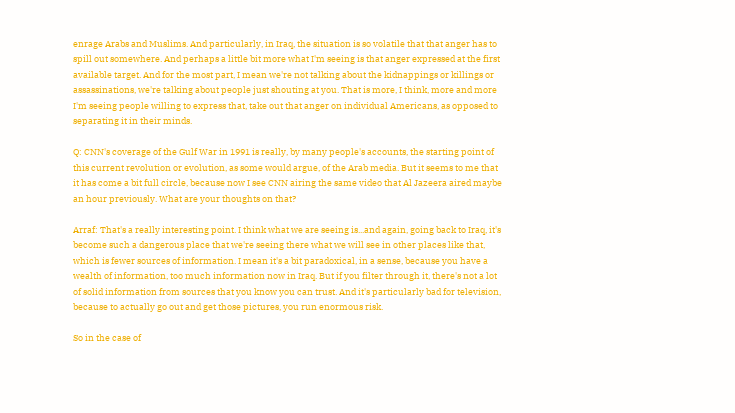enrage Arabs and Muslims. And particularly, in Iraq, the situation is so volatile that that anger has to spill out somewhere. And perhaps a little bit more what I'm seeing is that anger expressed at the first available target. And for the most part, I mean we're not talking about the kidnappings or killings or assassinations, we're talking about people just shouting at you. That is more, I think, more and more I'm seeing people willing to express that, take out that anger on individual Americans, as opposed to separating it in their minds.

Q: CNN's coverage of the Gulf War in 1991 is really, by many people's accounts, the starting point of this current revolution or evolution, as some would argue, of the Arab media. But it seems to me that it has come a bit full circle, because now I see CNN airing the same video that Al Jazeera aired maybe an hour previously. What are your thoughts on that?

Arraf: That's a really interesting point. I think what we are seeing is...and again, going back to Iraq, it's become such a dangerous place that we're seeing there what we will see in other places like that, which is fewer sources of information. I mean it's a bit paradoxical, in a sense, because you have a wealth of information, too much information now in Iraq. But if you filter through it, there's not a lot of solid information from sources that you know you can trust. And it's particularly bad for television, because to actually go out and get those pictures, you run enormous risk.

So in the case of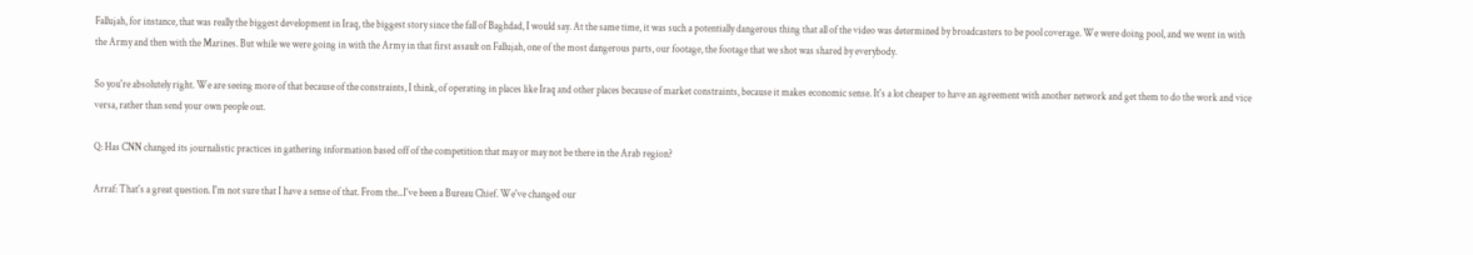Fallujah, for instance, that was really the biggest development in Iraq, the biggest story since the fall of Baghdad, I would say. At the same time, it was such a potentially dangerous thing that all of the video was determined by broadcasters to be pool coverage. We were doing pool, and we went in with the Army and then with the Marines. But while we were going in with the Army in that first assault on Fallujah, one of the most dangerous parts, our footage, the footage that we shot was shared by everybody.

So you're absolutely right. We are seeing more of that because of the constraints, I think, of operating in places like Iraq and other places because of market constraints, because it makes economic sense. It's a lot cheaper to have an agreement with another network and get them to do the work and vice versa, rather than send your own people out.

Q: Has CNN changed its journalistic practices in gathering information based off of the competition that may or may not be there in the Arab region?

Arraf: That's a great question. I'm not sure that I have a sense of that. From the...I've been a Bureau Chief. We've changed our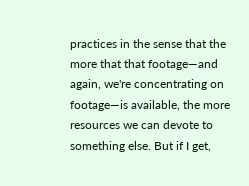practices in the sense that the more that that footage—and again, we're concentrating on footage—is available, the more resources we can devote to something else. But if I get,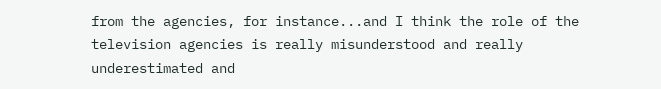from the agencies, for instance...and I think the role of the television agencies is really misunderstood and really underestimated and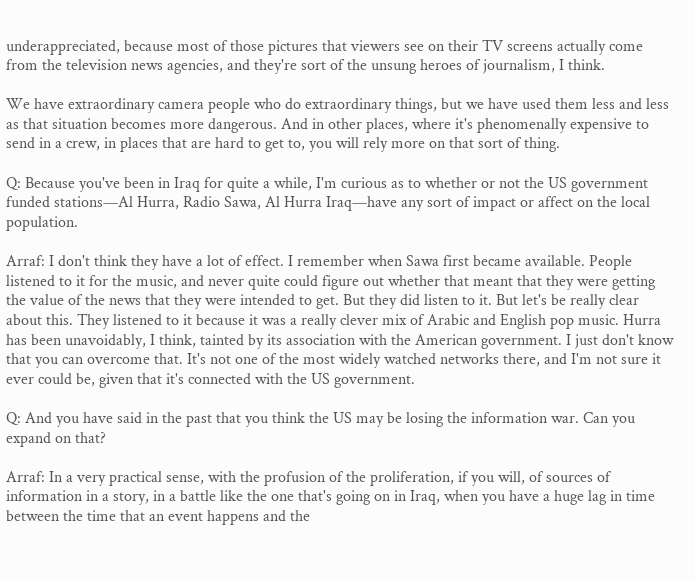underappreciated, because most of those pictures that viewers see on their TV screens actually come from the television news agencies, and they're sort of the unsung heroes of journalism, I think.

We have extraordinary camera people who do extraordinary things, but we have used them less and less as that situation becomes more dangerous. And in other places, where it's phenomenally expensive to send in a crew, in places that are hard to get to, you will rely more on that sort of thing.

Q: Because you've been in Iraq for quite a while, I'm curious as to whether or not the US government funded stations—Al Hurra, Radio Sawa, Al Hurra Iraq—have any sort of impact or affect on the local population.

Arraf: I don't think they have a lot of effect. I remember when Sawa first became available. People listened to it for the music, and never quite could figure out whether that meant that they were getting the value of the news that they were intended to get. But they did listen to it. But let's be really clear about this. They listened to it because it was a really clever mix of Arabic and English pop music. Hurra has been unavoidably, I think, tainted by its association with the American government. I just don't know that you can overcome that. It's not one of the most widely watched networks there, and I'm not sure it ever could be, given that it's connected with the US government.

Q: And you have said in the past that you think the US may be losing the information war. Can you expand on that?

Arraf: In a very practical sense, with the profusion of the proliferation, if you will, of sources of information in a story, in a battle like the one that's going on in Iraq, when you have a huge lag in time between the time that an event happens and the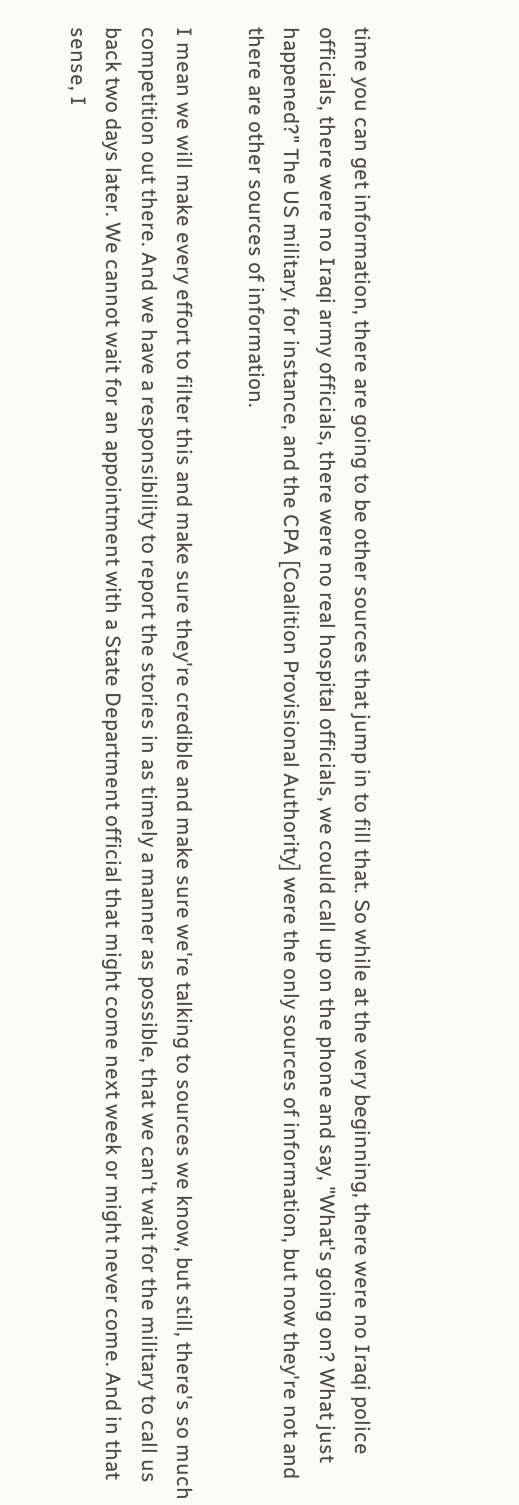time you can get information, there are going to be other sources that jump in to fill that. So while at the very beginning, there were no Iraqi police officials, there were no Iraqi army officials, there were no real hospital officials, we could call up on the phone and say, "What's going on? What just happened?" The US military, for instance, and the CPA [Coalition Provisional Authority] were the only sources of information, but now they're not and there are other sources of information.

I mean we will make every effort to filter this and make sure they're credible and make sure we're talking to sources we know, but still, there's so much competition out there. And we have a responsibility to report the stories in as timely a manner as possible, that we can't wait for the military to call us back two days later. We cannot wait for an appointment with a State Department official that might come next week or might never come. And in that sense, I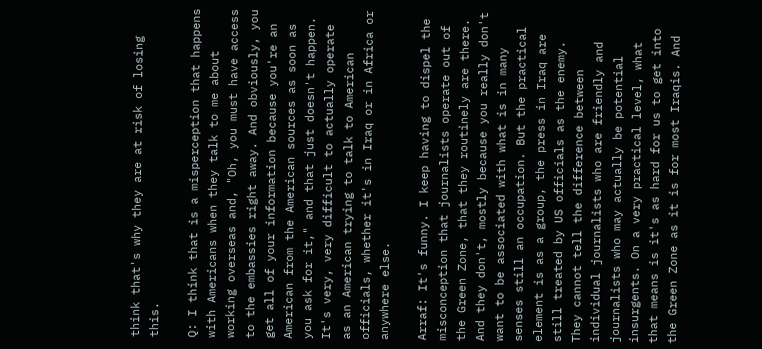think that's why they are at risk of losing this.

Q: I think that is a misperception that happens with Americans when they talk to me about working overseas and, "Oh, you must have access to the embassies right away. And obviously, you get all of your information because you're an American from the American sources as soon as you ask for it," and that just doesn't happen. It's very, very difficult to actually operate as an American trying to talk to American officials, whether it's in Iraq or in Africa or anywhere else.

Arraf: It's funny. I keep having to dispel the misconception that journalists operate out of the Green Zone, that they routinely are there. And they don't, mostly because you really don't want to be associated with what is in many senses still an occupation. But the practical element is as a group, the press in Iraq are still treated by US officials as the enemy. They cannot tell the difference between individual journalists who are friendly and journalists who may actually be potential insurgents. On a very practical level, what that means is it's as hard for us to get into the Green Zone as it is for most Iraqis. And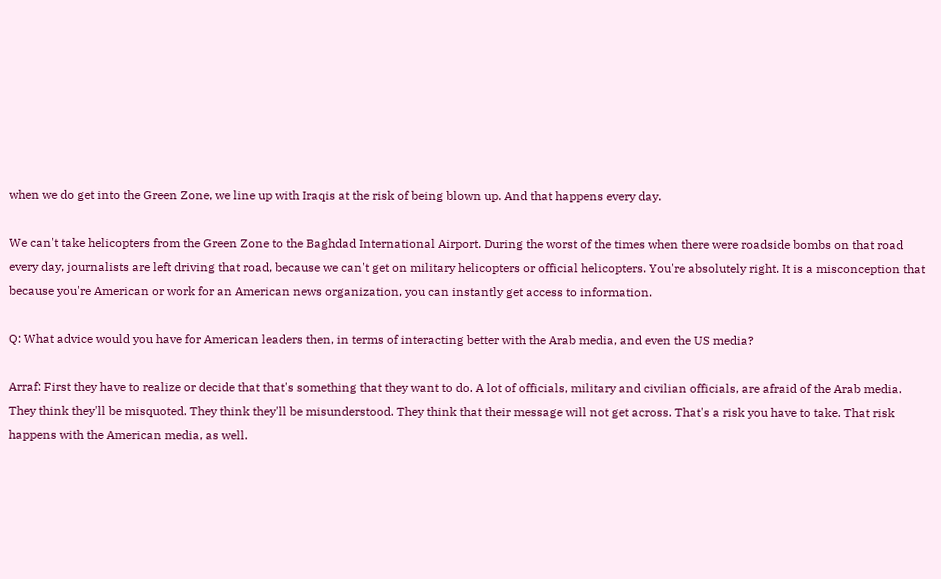when we do get into the Green Zone, we line up with Iraqis at the risk of being blown up. And that happens every day.

We can't take helicopters from the Green Zone to the Baghdad International Airport. During the worst of the times when there were roadside bombs on that road every day, journalists are left driving that road, because we can't get on military helicopters or official helicopters. You're absolutely right. It is a misconception that because you're American or work for an American news organization, you can instantly get access to information.

Q: What advice would you have for American leaders then, in terms of interacting better with the Arab media, and even the US media?

Arraf: First they have to realize or decide that that's something that they want to do. A lot of officials, military and civilian officials, are afraid of the Arab media. They think they'll be misquoted. They think they'll be misunderstood. They think that their message will not get across. That's a risk you have to take. That risk happens with the American media, as well.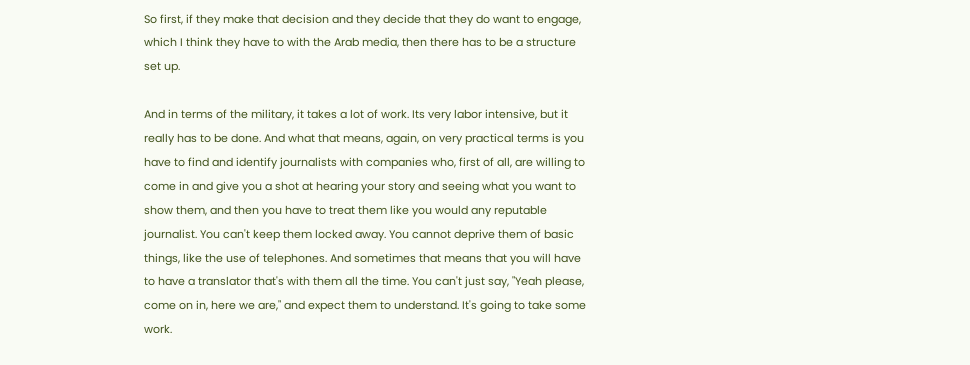So first, if they make that decision and they decide that they do want to engage, which I think they have to with the Arab media, then there has to be a structure set up.

And in terms of the military, it takes a lot of work. Its very labor intensive, but it really has to be done. And what that means, again, on very practical terms is you have to find and identify journalists with companies who, first of all, are willing to come in and give you a shot at hearing your story and seeing what you want to show them, and then you have to treat them like you would any reputable journalist. You can't keep them locked away. You cannot deprive them of basic things, like the use of telephones. And sometimes that means that you will have to have a translator that's with them all the time. You can't just say, "Yeah please, come on in, here we are," and expect them to understand. It's going to take some work.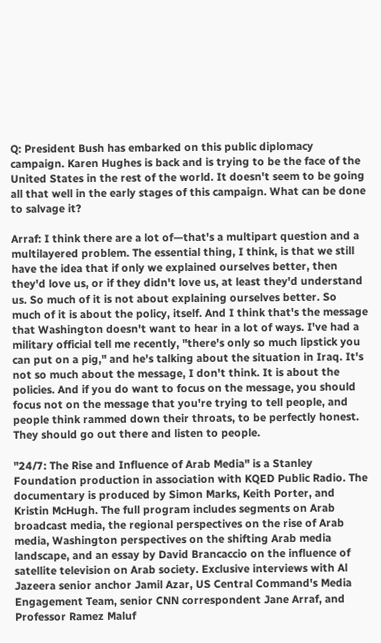Q: President Bush has embarked on this public diplomacy campaign. Karen Hughes is back and is trying to be the face of the United States in the rest of the world. It doesn't seem to be going all that well in the early stages of this campaign. What can be done to salvage it?

Arraf: I think there are a lot of—that's a multipart question and a multilayered problem. The essential thing, I think, is that we still have the idea that if only we explained ourselves better, then they'd love us, or if they didn't love us, at least they'd understand us. So much of it is not about explaining ourselves better. So much of it is about the policy, itself. And I think that's the message that Washington doesn't want to hear in a lot of ways. I've had a military official tell me recently, "there's only so much lipstick you can put on a pig," and he's talking about the situation in Iraq. It's not so much about the message, I don't think. It is about the policies. And if you do want to focus on the message, you should focus not on the message that you're trying to tell people, and people think rammed down their throats, to be perfectly honest. They should go out there and listen to people.

"24/7: The Rise and Influence of Arab Media" is a Stanley Foundation production in association with KQED Public Radio. The documentary is produced by Simon Marks, Keith Porter, and Kristin McHugh. The full program includes segments on Arab broadcast media, the regional perspectives on the rise of Arab media, Washington perspectives on the shifting Arab media landscape, and an essay by David Brancaccio on the influence of satellite television on Arab society. Exclusive interviews with Al Jazeera senior anchor Jamil Azar, US Central Command's Media Engagement Team, senior CNN correspondent Jane Arraf, and Professor Ramez Maluf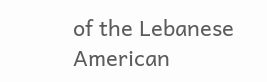of the Lebanese American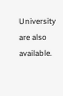University are also available.